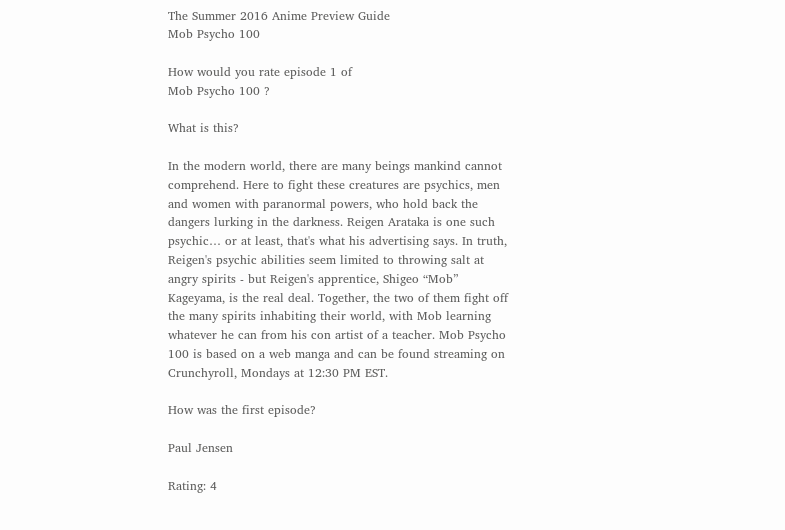The Summer 2016 Anime Preview Guide
Mob Psycho 100

How would you rate episode 1 of
Mob Psycho 100 ?

What is this?

In the modern world, there are many beings mankind cannot comprehend. Here to fight these creatures are psychics, men and women with paranormal powers, who hold back the dangers lurking in the darkness. Reigen Arataka is one such psychic… or at least, that's what his advertising says. In truth, Reigen's psychic abilities seem limited to throwing salt at angry spirits - but Reigen's apprentice, Shigeo “Mob” Kageyama, is the real deal. Together, the two of them fight off the many spirits inhabiting their world, with Mob learning whatever he can from his con artist of a teacher. Mob Psycho 100 is based on a web manga and can be found streaming on Crunchyroll, Mondays at 12:30 PM EST.

How was the first episode?

Paul Jensen

Rating: 4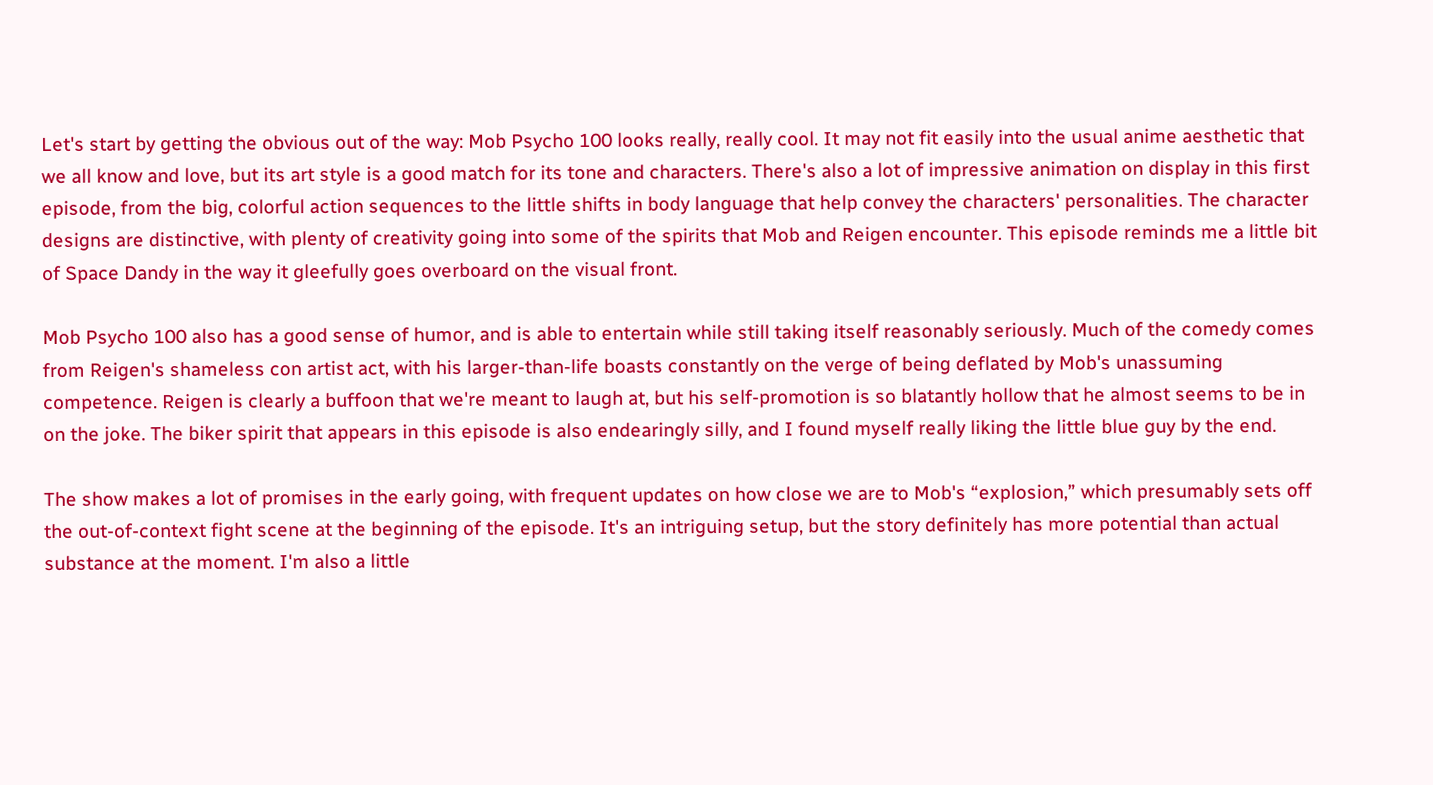Let's start by getting the obvious out of the way: Mob Psycho 100 looks really, really cool. It may not fit easily into the usual anime aesthetic that we all know and love, but its art style is a good match for its tone and characters. There's also a lot of impressive animation on display in this first episode, from the big, colorful action sequences to the little shifts in body language that help convey the characters' personalities. The character designs are distinctive, with plenty of creativity going into some of the spirits that Mob and Reigen encounter. This episode reminds me a little bit of Space Dandy in the way it gleefully goes overboard on the visual front.

Mob Psycho 100 also has a good sense of humor, and is able to entertain while still taking itself reasonably seriously. Much of the comedy comes from Reigen's shameless con artist act, with his larger-than-life boasts constantly on the verge of being deflated by Mob's unassuming competence. Reigen is clearly a buffoon that we're meant to laugh at, but his self-promotion is so blatantly hollow that he almost seems to be in on the joke. The biker spirit that appears in this episode is also endearingly silly, and I found myself really liking the little blue guy by the end.

The show makes a lot of promises in the early going, with frequent updates on how close we are to Mob's “explosion,” which presumably sets off the out-of-context fight scene at the beginning of the episode. It's an intriguing setup, but the story definitely has more potential than actual substance at the moment. I'm also a little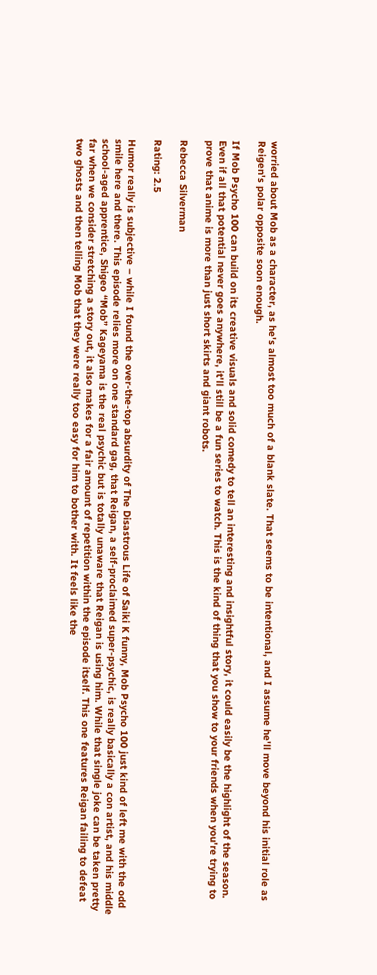worried about Mob as a character, as he's almost too much of a blank slate. That seems to be intentional, and I assume he'll move beyond his initial role as Reigen's polar opposite soon enough.

If Mob Psycho 100 can build on its creative visuals and solid comedy to tell an interesting and insightful story, it could easily be the highlight of the season. Even if all that potential never goes anywhere, it'll still be a fun series to watch. This is the kind of thing that you show to your friends when you're trying to prove that anime is more than just short skirts and giant robots.

Rebecca Silverman

Rating: 2.5

Humor really is subjective – while I found the over-the-top absurdity of The Disastrous Life of Saiki K funny, Mob Psycho 100 just kind of left me with the odd smile here and there. This episode relies more on one standard gag, that Reigan, a self-proclaimed super-psychic, is really basically a con artist, and his middle school-aged apprentice, Shigeo “Mob” Kageyama is the real psychic but is totally unaware that Reigan is using him. While that single joke can be taken pretty far when we consider stretching a story out, it also makes for a fair amount of repetition within the episode itself. This one features Reigan failing to defeat two ghosts and then telling Mob that they were really too easy for him to bother with. It feels like the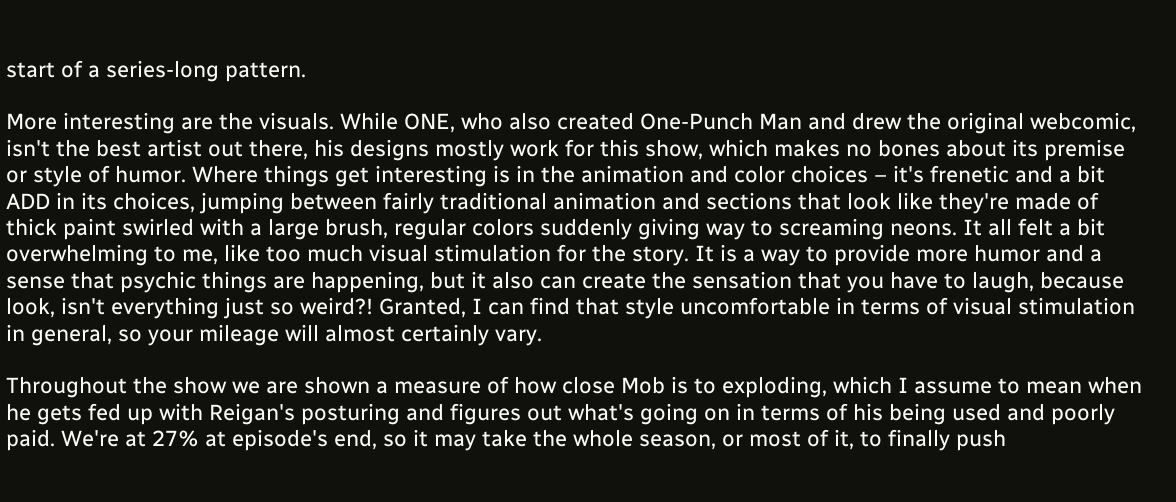start of a series-long pattern.

More interesting are the visuals. While ONE, who also created One-Punch Man and drew the original webcomic, isn't the best artist out there, his designs mostly work for this show, which makes no bones about its premise or style of humor. Where things get interesting is in the animation and color choices – it's frenetic and a bit ADD in its choices, jumping between fairly traditional animation and sections that look like they're made of thick paint swirled with a large brush, regular colors suddenly giving way to screaming neons. It all felt a bit overwhelming to me, like too much visual stimulation for the story. It is a way to provide more humor and a sense that psychic things are happening, but it also can create the sensation that you have to laugh, because look, isn't everything just so weird?! Granted, I can find that style uncomfortable in terms of visual stimulation in general, so your mileage will almost certainly vary.

Throughout the show we are shown a measure of how close Mob is to exploding, which I assume to mean when he gets fed up with Reigan's posturing and figures out what's going on in terms of his being used and poorly paid. We're at 27% at episode's end, so it may take the whole season, or most of it, to finally push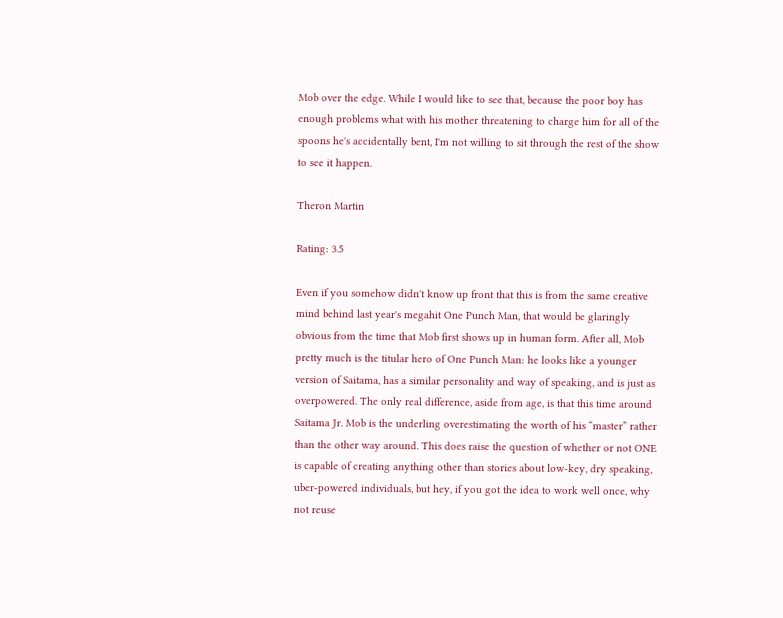Mob over the edge. While I would like to see that, because the poor boy has enough problems what with his mother threatening to charge him for all of the spoons he's accidentally bent, I'm not willing to sit through the rest of the show to see it happen.

Theron Martin

Rating: 3.5

Even if you somehow didn't know up front that this is from the same creative mind behind last year's megahit One Punch Man, that would be glaringly obvious from the time that Mob first shows up in human form. After all, Mob pretty much is the titular hero of One Punch Man: he looks like a younger version of Saitama, has a similar personality and way of speaking, and is just as overpowered. The only real difference, aside from age, is that this time around Saitama Jr. Mob is the underling overestimating the worth of his “master” rather than the other way around. This does raise the question of whether or not ONE is capable of creating anything other than stories about low-key, dry speaking, uber-powered individuals, but hey, if you got the idea to work well once, why not reuse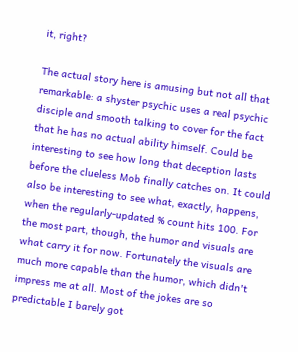it, right?

The actual story here is amusing but not all that remarkable: a shyster psychic uses a real psychic disciple and smooth talking to cover for the fact that he has no actual ability himself. Could be interesting to see how long that deception lasts before the clueless Mob finally catches on. It could also be interesting to see what, exactly, happens, when the regularly-updated % count hits 100. For the most part, though, the humor and visuals are what carry it for now. Fortunately the visuals are much more capable than the humor, which didn't impress me at all. Most of the jokes are so predictable I barely got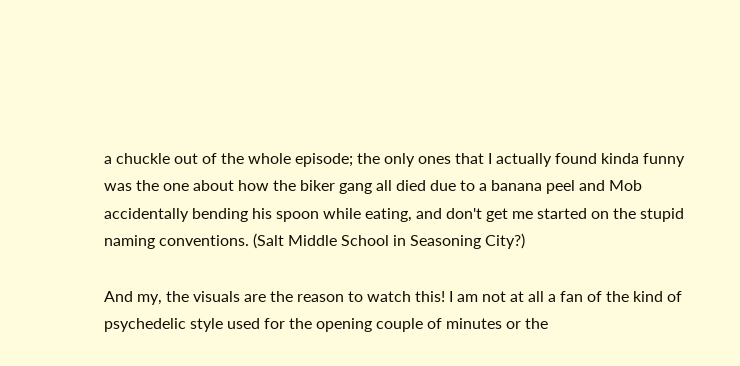a chuckle out of the whole episode; the only ones that I actually found kinda funny was the one about how the biker gang all died due to a banana peel and Mob accidentally bending his spoon while eating, and don't get me started on the stupid naming conventions. (Salt Middle School in Seasoning City?)

And my, the visuals are the reason to watch this! I am not at all a fan of the kind of psychedelic style used for the opening couple of minutes or the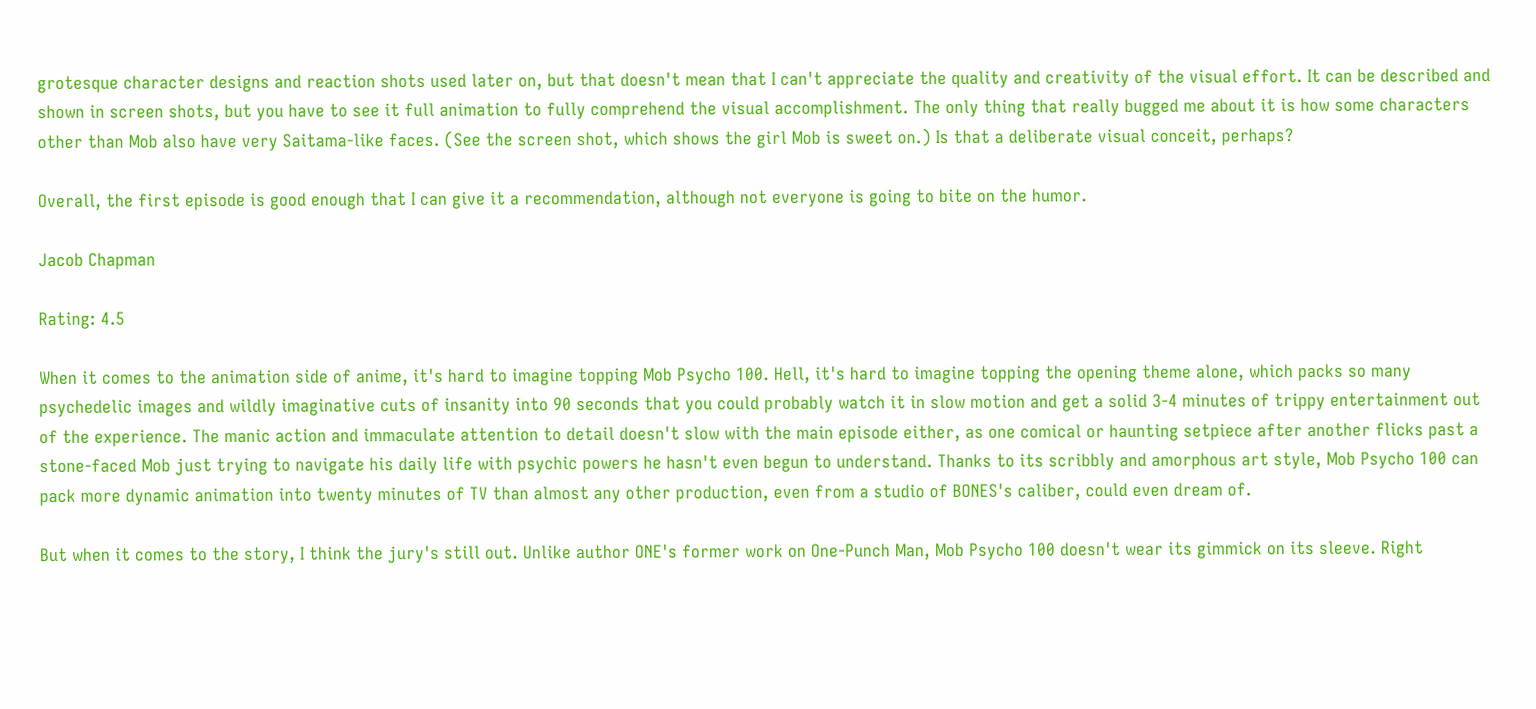grotesque character designs and reaction shots used later on, but that doesn't mean that I can't appreciate the quality and creativity of the visual effort. It can be described and shown in screen shots, but you have to see it full animation to fully comprehend the visual accomplishment. The only thing that really bugged me about it is how some characters other than Mob also have very Saitama-like faces. (See the screen shot, which shows the girl Mob is sweet on.) Is that a deliberate visual conceit, perhaps?

Overall, the first episode is good enough that I can give it a recommendation, although not everyone is going to bite on the humor.

Jacob Chapman

Rating: 4.5

When it comes to the animation side of anime, it's hard to imagine topping Mob Psycho 100. Hell, it's hard to imagine topping the opening theme alone, which packs so many psychedelic images and wildly imaginative cuts of insanity into 90 seconds that you could probably watch it in slow motion and get a solid 3-4 minutes of trippy entertainment out of the experience. The manic action and immaculate attention to detail doesn't slow with the main episode either, as one comical or haunting setpiece after another flicks past a stone-faced Mob just trying to navigate his daily life with psychic powers he hasn't even begun to understand. Thanks to its scribbly and amorphous art style, Mob Psycho 100 can pack more dynamic animation into twenty minutes of TV than almost any other production, even from a studio of BONES's caliber, could even dream of.

But when it comes to the story, I think the jury's still out. Unlike author ONE's former work on One-Punch Man, Mob Psycho 100 doesn't wear its gimmick on its sleeve. Right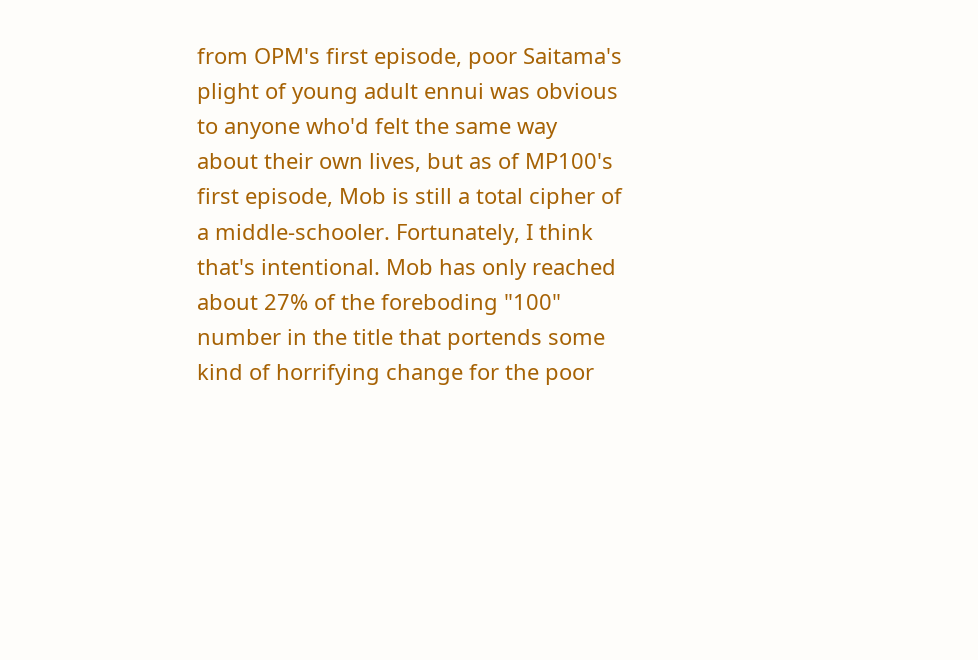from OPM's first episode, poor Saitama's plight of young adult ennui was obvious to anyone who'd felt the same way about their own lives, but as of MP100's first episode, Mob is still a total cipher of a middle-schooler. Fortunately, I think that's intentional. Mob has only reached about 27% of the foreboding "100" number in the title that portends some kind of horrifying change for the poor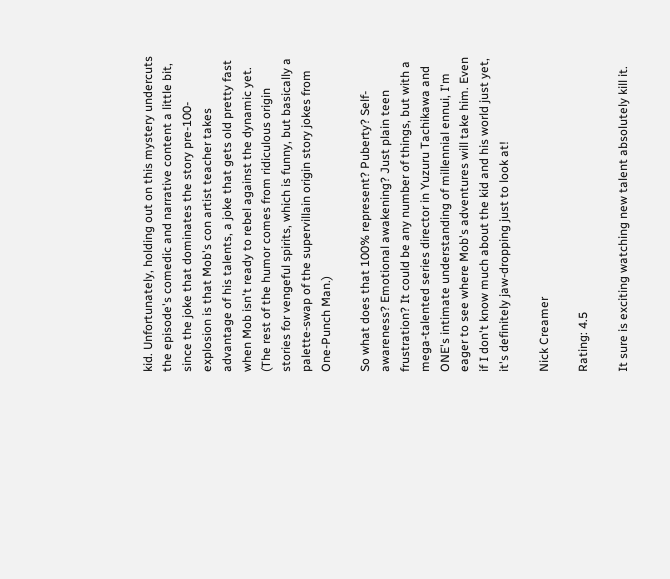kid. Unfortunately, holding out on this mystery undercuts the episode's comedic and narrative content a little bit, since the joke that dominates the story pre-100-explosion is that Mob's con artist teacher takes advantage of his talents, a joke that gets old pretty fast when Mob isn't ready to rebel against the dynamic yet. (The rest of the humor comes from ridiculous origin stories for vengeful spirits, which is funny, but basically a palette-swap of the supervillain origin story jokes from One-Punch Man.)

So what does that 100% represent? Puberty? Self-awareness? Emotional awakening? Just plain teen frustration? It could be any number of things, but with a mega-talented series director in Yuzuru Tachikawa and ONE's intimate understanding of millennial ennui, I'm eager to see where Mob's adventures will take him. Even if I don't know much about the kid and his world just yet, it's definitely jaw-dropping just to look at!

Nick Creamer

Rating: 4.5

It sure is exciting watching new talent absolutely kill it.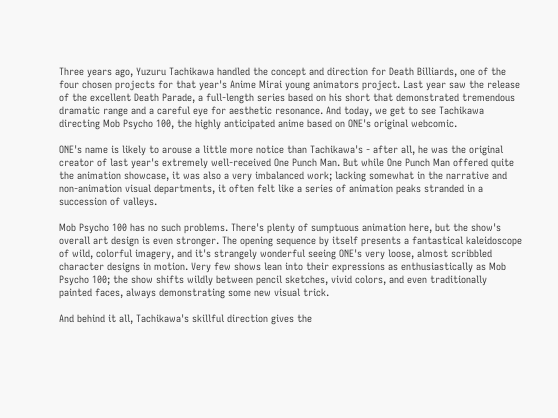Three years ago, Yuzuru Tachikawa handled the concept and direction for Death Billiards, one of the four chosen projects for that year's Anime Mirai young animators project. Last year saw the release of the excellent Death Parade, a full-length series based on his short that demonstrated tremendous dramatic range and a careful eye for aesthetic resonance. And today, we get to see Tachikawa directing Mob Psycho 100, the highly anticipated anime based on ONE's original webcomic.

ONE's name is likely to arouse a little more notice than Tachikawa's - after all, he was the original creator of last year's extremely well-received One Punch Man. But while One Punch Man offered quite the animation showcase, it was also a very imbalanced work; lacking somewhat in the narrative and non-animation visual departments, it often felt like a series of animation peaks stranded in a succession of valleys.

Mob Psycho 100 has no such problems. There's plenty of sumptuous animation here, but the show's overall art design is even stronger. The opening sequence by itself presents a fantastical kaleidoscope of wild, colorful imagery, and it's strangely wonderful seeing ONE's very loose, almost scribbled character designs in motion. Very few shows lean into their expressions as enthusiastically as Mob Psycho 100; the show shifts wildly between pencil sketches, vivid colors, and even traditionally painted faces, always demonstrating some new visual trick.

And behind it all, Tachikawa's skillful direction gives the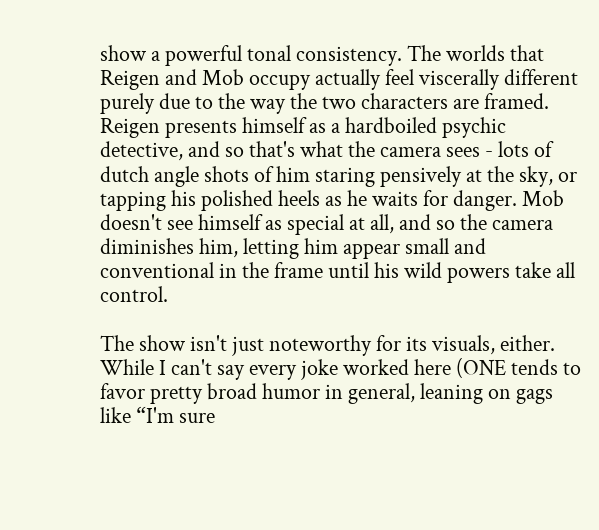show a powerful tonal consistency. The worlds that Reigen and Mob occupy actually feel viscerally different purely due to the way the two characters are framed. Reigen presents himself as a hardboiled psychic detective, and so that's what the camera sees - lots of dutch angle shots of him staring pensively at the sky, or tapping his polished heels as he waits for danger. Mob doesn't see himself as special at all, and so the camera diminishes him, letting him appear small and conventional in the frame until his wild powers take all control.

The show isn't just noteworthy for its visuals, either. While I can't say every joke worked here (ONE tends to favor pretty broad humor in general, leaning on gags like “I'm sure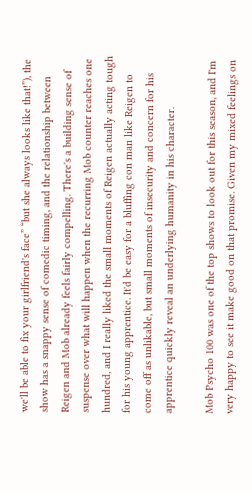we'll be able to fix your girlfriend's face” “but she always looks like that!”), the show has a snappy sense of comedic timing, and the relationship between Reigen and Mob already feels fairly compelling. There's a building sense of suspense over what will happen when the recurring Mob counter reaches one hundred, and I really liked the small moments of Reigen actually acting tough for his young apprentice. It'd be easy for a bluffing con man like Reigen to come off as unlikable, but small moments of insecurity and concern for his apprentice quickly reveal an underlying humanity in his character.

Mob Psycho 100 was one of the top shows to look out for this season, and I'm very happy to see it make good on that promise. Given my mixed feelings on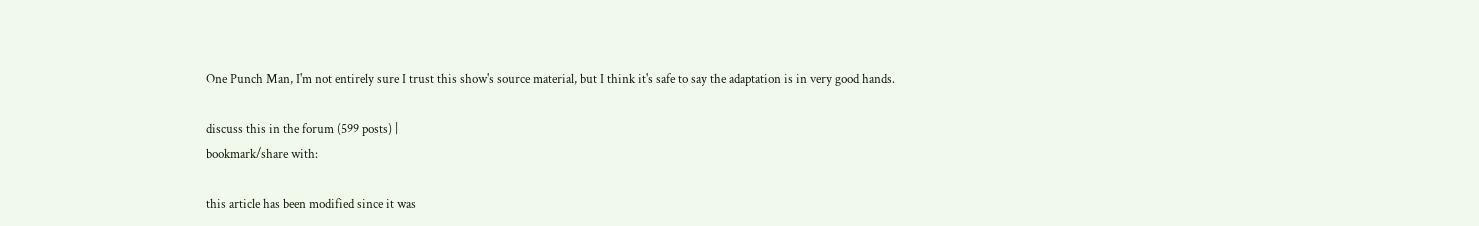One Punch Man, I'm not entirely sure I trust this show's source material, but I think it's safe to say the adaptation is in very good hands.

discuss this in the forum (599 posts) |
bookmark/share with:

this article has been modified since it was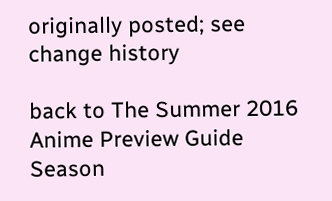originally posted; see change history

back to The Summer 2016 Anime Preview Guide
Season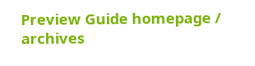Preview Guide homepage / archives